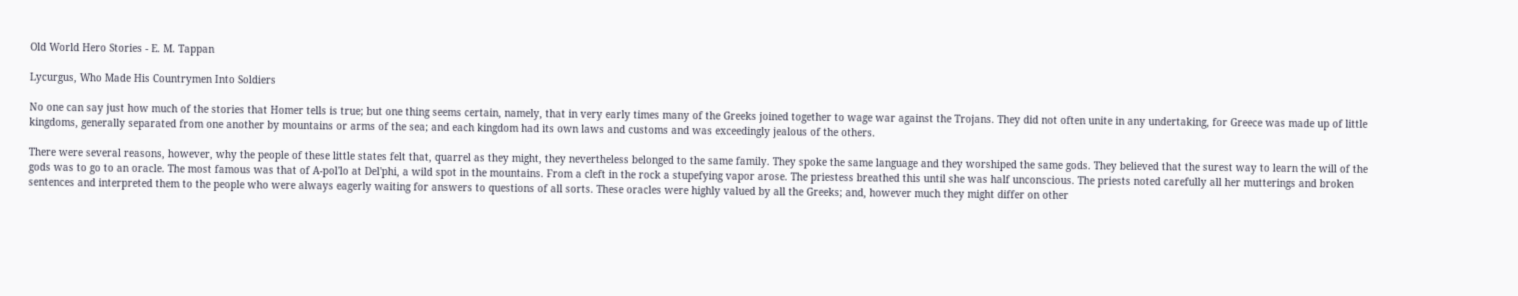Old World Hero Stories - E. M. Tappan

Lycurgus, Who Made His Countrymen Into Soldiers

No one can say just how much of the stories that Homer tells is true; but one thing seems certain, namely, that in very early times many of the Greeks joined together to wage war against the Trojans. They did not often unite in any undertaking, for Greece was made up of little kingdoms, generally separated from one another by mountains or arms of the sea; and each kingdom had its own laws and customs and was exceedingly jealous of the others.

There were several reasons, however, why the people of these little states felt that, quarrel as they might, they nevertheless belonged to the same family. They spoke the same language and they worshiped the same gods. They believed that the surest way to learn the will of the gods was to go to an oracle. The most famous was that of A-pol'lo at Del'phi, a wild spot in the mountains. From a cleft in the rock a stupefying vapor arose. The priestess breathed this until she was half unconscious. The priests noted carefully all her mutterings and broken sentences and interpreted them to the people who were always eagerly waiting for answers to questions of all sorts. These oracles were highly valued by all the Greeks; and, however much they might differ on other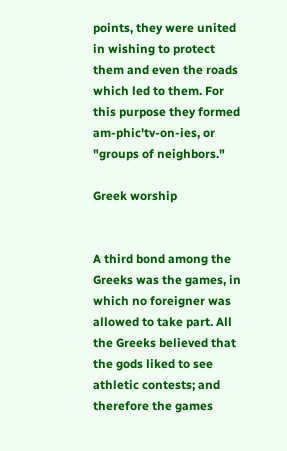points, they were united in wishing to protect them and even the roads which led to them. For this purpose they formed am-phic'tv-on-ies, or "groups of neighbors."

Greek worship


A third bond among the Greeks was the games, in which no foreigner was allowed to take part. All the Greeks believed that the gods liked to see athletic contests; and therefore the games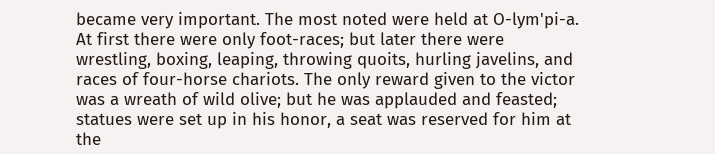became very important. The most noted were held at O-lym'pi-a. At first there were only foot-races; but later there were wrestling, boxing, leaping, throwing quoits, hurling javelins, and races of four-horse chariots. The only reward given to the victor was a wreath of wild olive; but he was applauded and feasted; statues were set up in his honor, a seat was reserved for him at the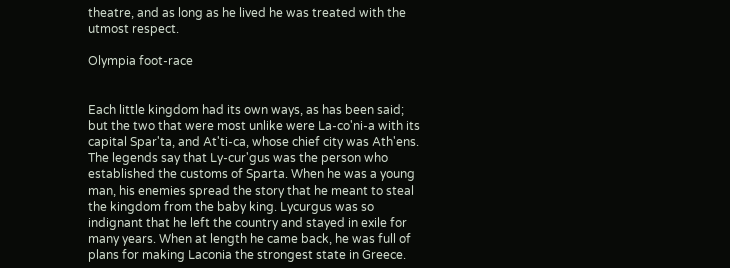theatre, and as long as he lived he was treated with the utmost respect.

Olympia foot-race


Each little kingdom had its own ways, as has been said; but the two that were most unlike were La-co'ni-a with its capital Spar'ta, and At'ti-ca, whose chief city was Ath'ens. The legends say that Ly-cur'gus was the person who established the customs of Sparta. When he was a young man, his enemies spread the story that he meant to steal the kingdom from the baby king. Lycurgus was so indignant that he left the country and stayed in exile for many years. When at length he came back, he was full of plans for making Laconia the strongest state in Greece.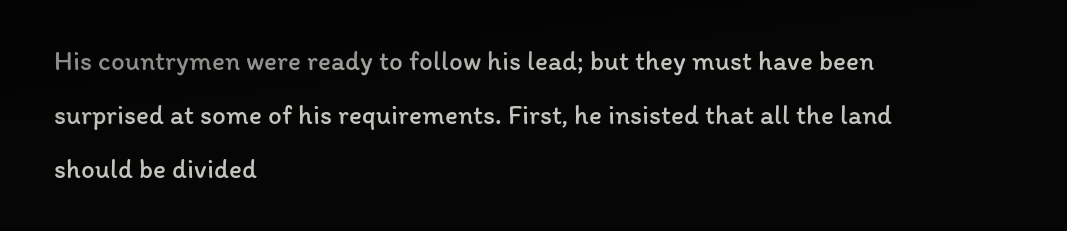His countrymen were ready to follow his lead; but they must have been surprised at some of his requirements. First, he insisted that all the land should be divided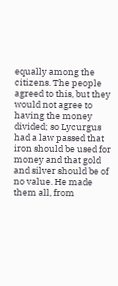equally among the citizens. The people agreed to this, but they would not agree to having the money divided; so Lycurgus had a law passed that iron should be used for money and that gold and silver should be of no value. He made them all, from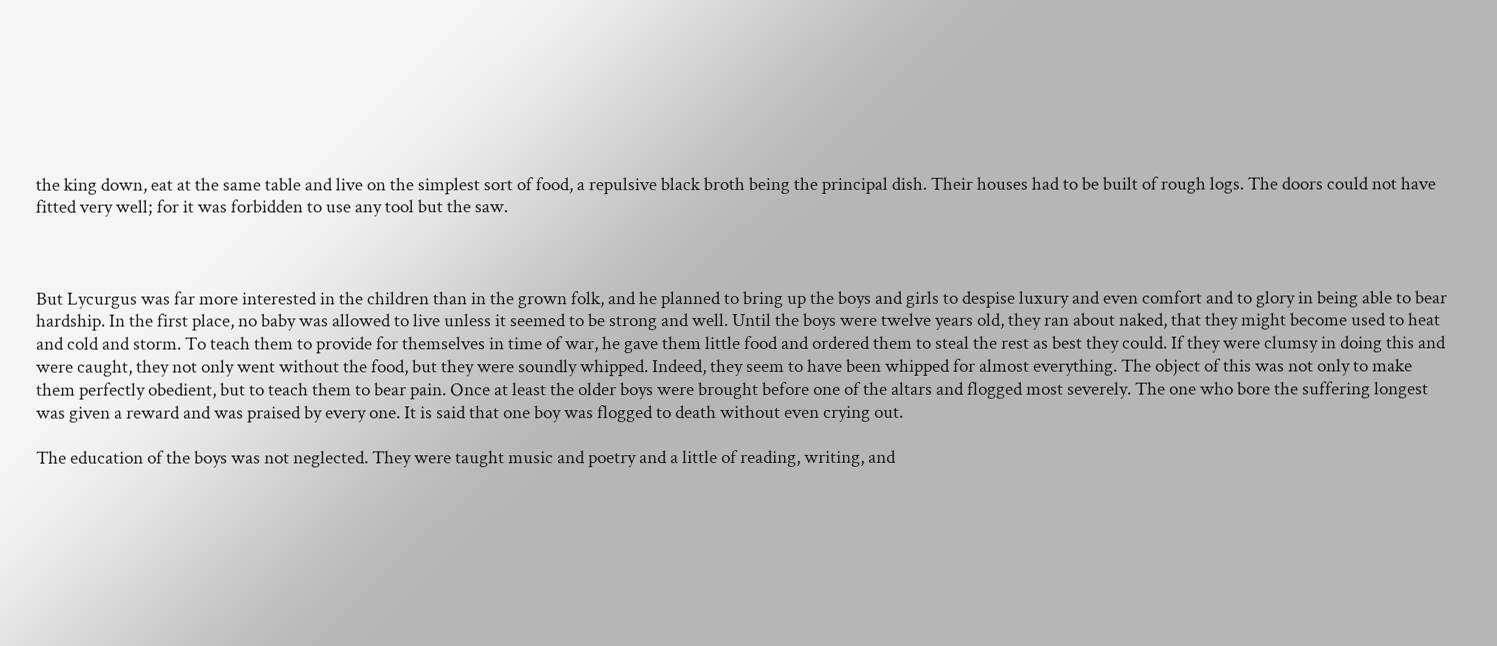the king down, eat at the same table and live on the simplest sort of food, a repulsive black broth being the principal dish. Their houses had to be built of rough logs. The doors could not have fitted very well; for it was forbidden to use any tool but the saw.



But Lycurgus was far more interested in the children than in the grown folk, and he planned to bring up the boys and girls to despise luxury and even comfort and to glory in being able to bear hardship. In the first place, no baby was allowed to live unless it seemed to be strong and well. Until the boys were twelve years old, they ran about naked, that they might become used to heat and cold and storm. To teach them to provide for themselves in time of war, he gave them little food and ordered them to steal the rest as best they could. If they were clumsy in doing this and were caught, they not only went without the food, but they were soundly whipped. Indeed, they seem to have been whipped for almost everything. The object of this was not only to make them perfectly obedient, but to teach them to bear pain. Once at least the older boys were brought before one of the altars and flogged most severely. The one who bore the suffering longest was given a reward and was praised by every one. It is said that one boy was flogged to death without even crying out.

The education of the boys was not neglected. They were taught music and poetry and a little of reading, writing, and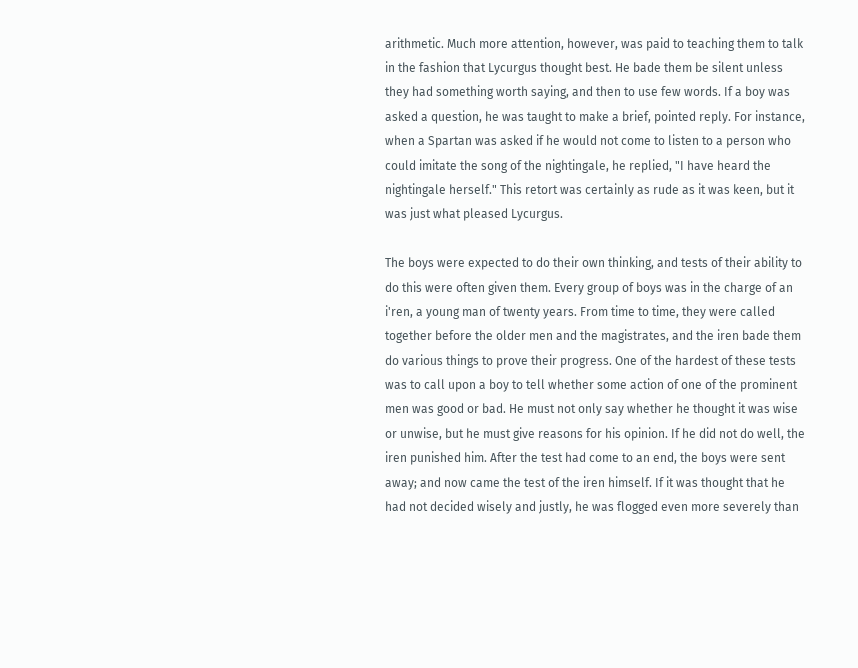arithmetic. Much more attention, however, was paid to teaching them to talk in the fashion that Lycurgus thought best. He bade them be silent unless they had something worth saying, and then to use few words. If a boy was asked a question, he was taught to make a brief, pointed reply. For instance, when a Spartan was asked if he would not come to listen to a person who could imitate the song of the nightingale, he replied, "I have heard the nightingale herself." This retort was certainly as rude as it was keen, but it was just what pleased Lycurgus.

The boys were expected to do their own thinking, and tests of their ability to do this were often given them. Every group of boys was in the charge of an i'ren, a young man of twenty years. From time to time, they were called together before the older men and the magistrates, and the iren bade them do various things to prove their progress. One of the hardest of these tests was to call upon a boy to tell whether some action of one of the prominent men was good or bad. He must not only say whether he thought it was wise or unwise, but he must give reasons for his opinion. If he did not do well, the iren punished him. After the test had come to an end, the boys were sent away; and now came the test of the iren himself. If it was thought that he had not decided wisely and justly, he was flogged even more severely than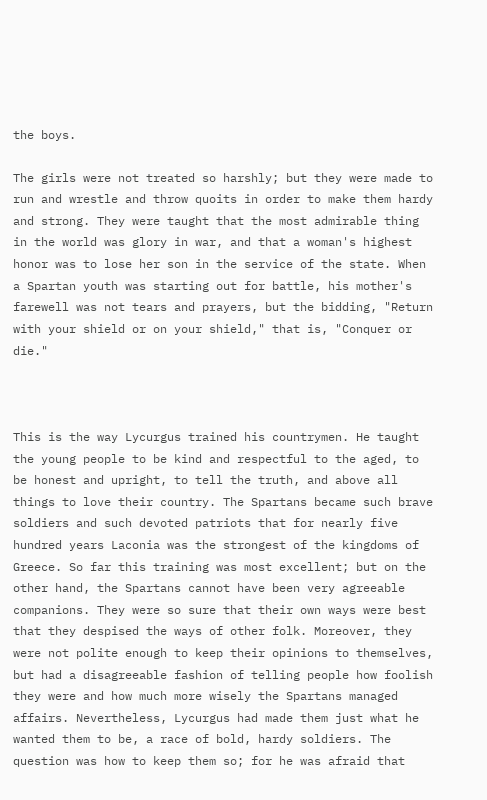the boys.

The girls were not treated so harshly; but they were made to run and wrestle and throw quoits in order to make them hardy and strong. They were taught that the most admirable thing in the world was glory in war, and that a woman's highest honor was to lose her son in the service of the state. When a Spartan youth was starting out for battle, his mother's farewell was not tears and prayers, but the bidding, "Return with your shield or on your shield," that is, "Conquer or die."



This is the way Lycurgus trained his countrymen. He taught the young people to be kind and respectful to the aged, to be honest and upright, to tell the truth, and above all things to love their country. The Spartans became such brave soldiers and such devoted patriots that for nearly five hundred years Laconia was the strongest of the kingdoms of Greece. So far this training was most excellent; but on the other hand, the Spartans cannot have been very agreeable companions. They were so sure that their own ways were best that they despised the ways of other folk. Moreover, they were not polite enough to keep their opinions to themselves, but had a disagreeable fashion of telling people how foolish they were and how much more wisely the Spartans managed affairs. Nevertheless, Lycurgus had made them just what he wanted them to be, a race of bold, hardy soldiers. The question was how to keep them so; for he was afraid that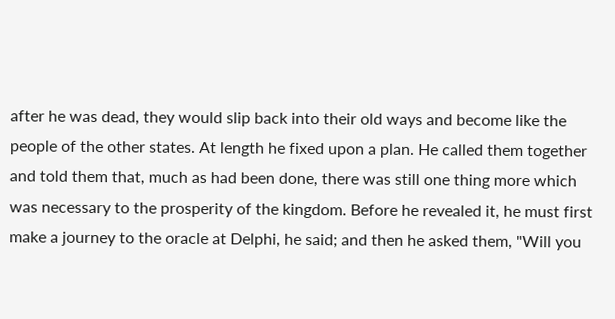after he was dead, they would slip back into their old ways and become like the people of the other states. At length he fixed upon a plan. He called them together and told them that, much as had been done, there was still one thing more which was necessary to the prosperity of the kingdom. Before he revealed it, he must first make a journey to the oracle at Delphi, he said; and then he asked them, "Will you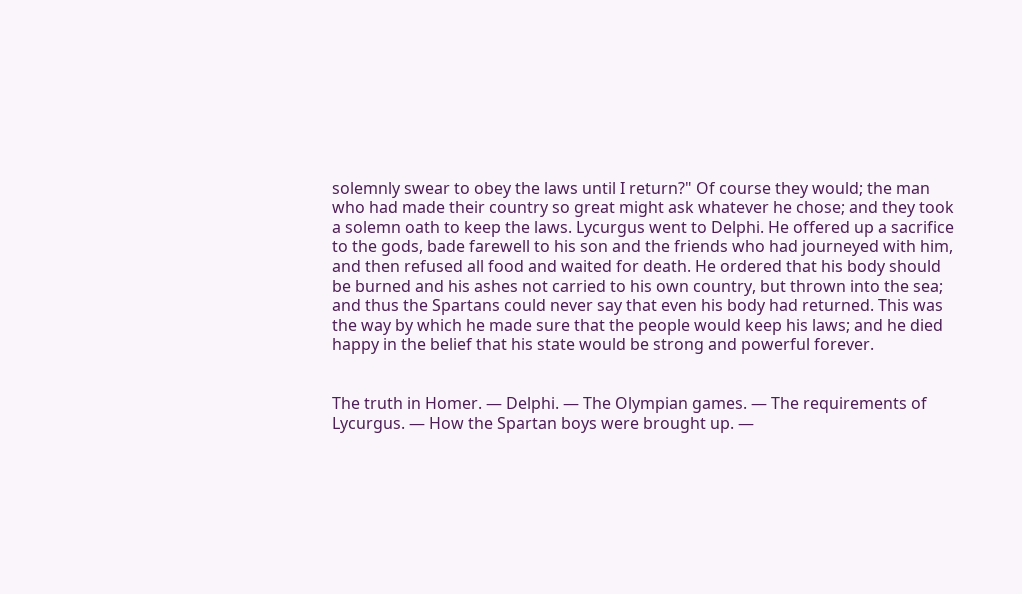solemnly swear to obey the laws until I return?" Of course they would; the man who had made their country so great might ask whatever he chose; and they took a solemn oath to keep the laws. Lycurgus went to Delphi. He offered up a sacrifice to the gods, bade farewell to his son and the friends who had journeyed with him, and then refused all food and waited for death. He ordered that his body should be burned and his ashes not carried to his own country, but thrown into the sea; and thus the Spartans could never say that even his body had returned. This was the way by which he made sure that the people would keep his laws; and he died happy in the belief that his state would be strong and powerful forever.


The truth in Homer. — Delphi. — The Olympian games. — The requirements of Lycurgus. — How the Spartan boys were brought up. —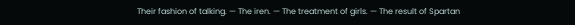Their fashion of talking. — The iren. — The treatment of girls. — The result of Spartan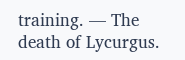training. — The death of Lycurgus.